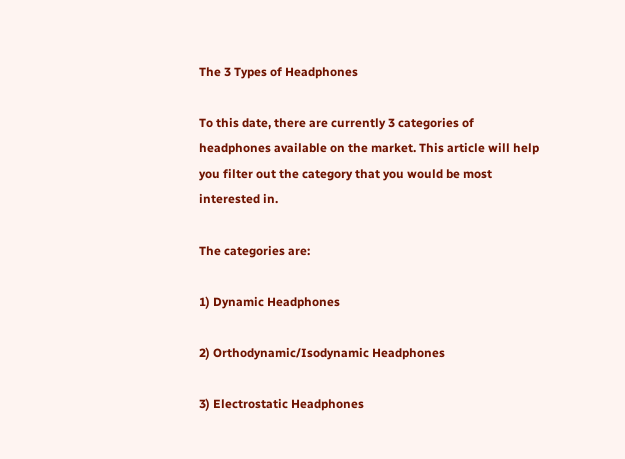The 3 Types of Headphones

To this date, there are currently 3 categories of headphones available on the market. This article will help you filter out the category that you would be most interested in.

The categories are:

1) Dynamic Headphones

2) Orthodynamic/Isodynamic Headphones

3) Electrostatic Headphones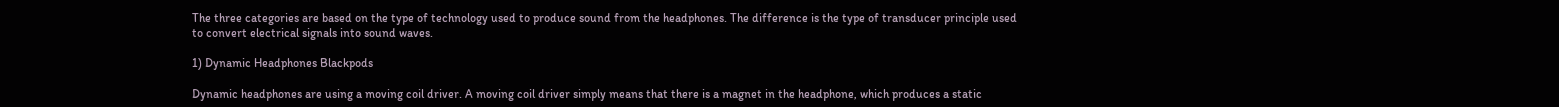The three categories are based on the type of technology used to produce sound from the headphones. The difference is the type of transducer principle used to convert electrical signals into sound waves.

1) Dynamic Headphones Blackpods

Dynamic headphones are using a moving coil driver. A moving coil driver simply means that there is a magnet in the headphone, which produces a static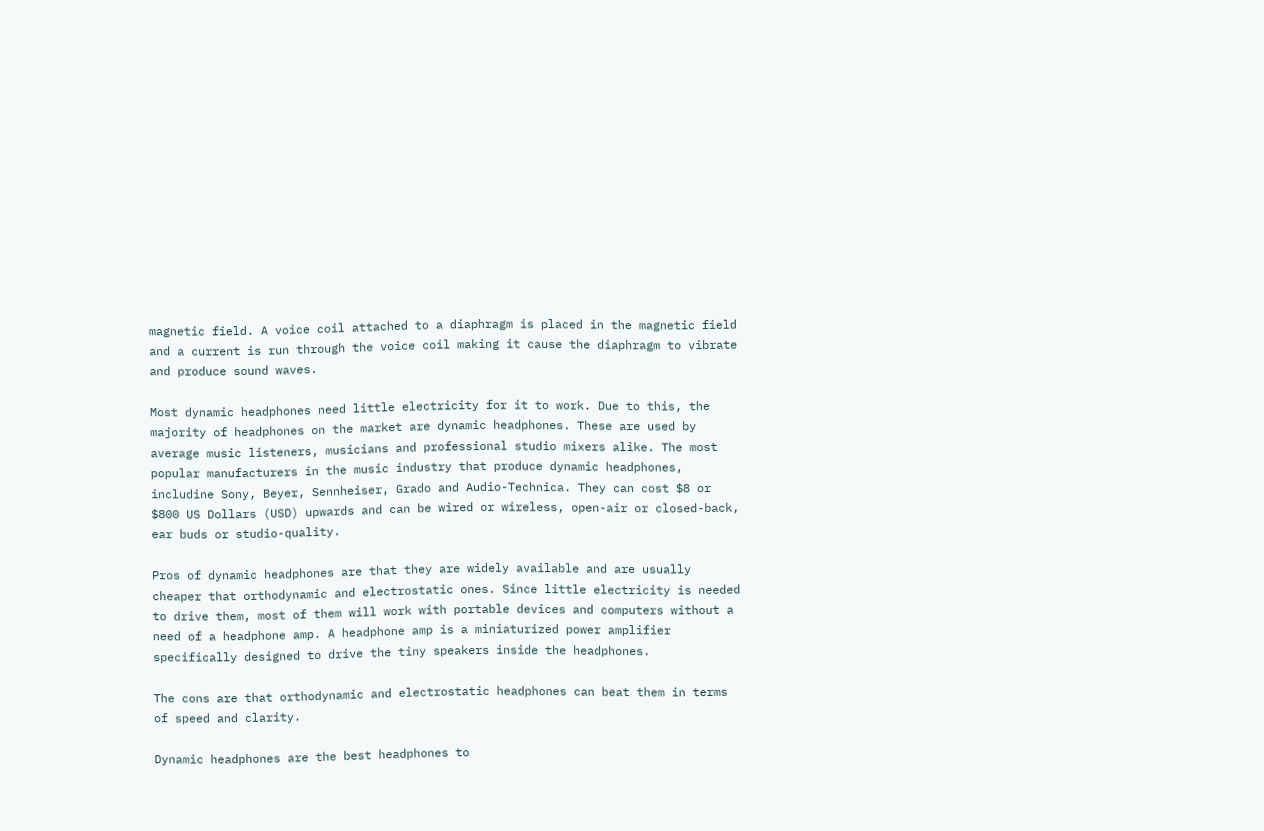magnetic field. A voice coil attached to a diaphragm is placed in the magnetic field and a current is run through the voice coil making it cause the diaphragm to vibrate and produce sound waves.

Most dynamic headphones need little electricity for it to work. Due to this, the majority of headphones on the market are dynamic headphones. These are used by average music listeners, musicians and professional studio mixers alike. The most popular manufacturers in the music industry that produce dynamic headphones, includine Sony, Beyer, Sennheiser, Grado and Audio-Technica. They can cost $8 or $800 US Dollars (USD) upwards and can be wired or wireless, open-air or closed-back, ear buds or studio-quality.

Pros of dynamic headphones are that they are widely available and are usually cheaper that orthodynamic and electrostatic ones. Since little electricity is needed to drive them, most of them will work with portable devices and computers without a need of a headphone amp. A headphone amp is a miniaturized power amplifier specifically designed to drive the tiny speakers inside the headphones.

The cons are that orthodynamic and electrostatic headphones can beat them in terms of speed and clarity.

Dynamic headphones are the best headphones to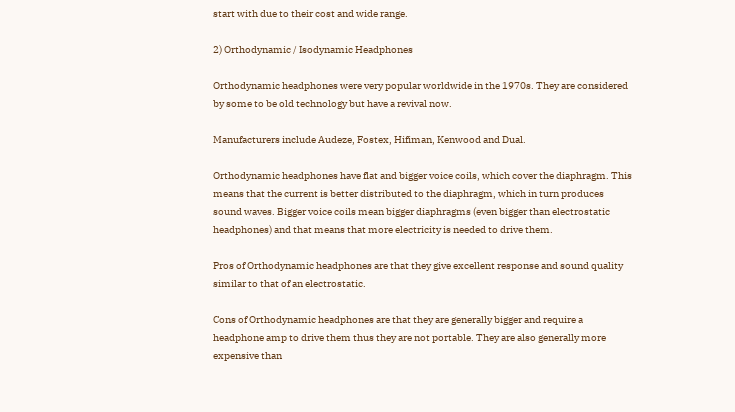start with due to their cost and wide range.

2) Orthodynamic / Isodynamic Headphones

Orthodynamic headphones were very popular worldwide in the 1970s. They are considered by some to be old technology but have a revival now.

Manufacturers include Audeze, Fostex, Hifiman, Kenwood and Dual.

Orthodynamic headphones have flat and bigger voice coils, which cover the diaphragm. This means that the current is better distributed to the diaphragm, which in turn produces sound waves. Bigger voice coils mean bigger diaphragms (even bigger than electrostatic headphones) and that means that more electricity is needed to drive them.

Pros of Orthodynamic headphones are that they give excellent response and sound quality similar to that of an electrostatic.

Cons of Orthodynamic headphones are that they are generally bigger and require a headphone amp to drive them thus they are not portable. They are also generally more expensive than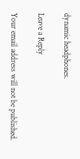dynamic headphones.

Leave a Reply

Your email address will not be published.